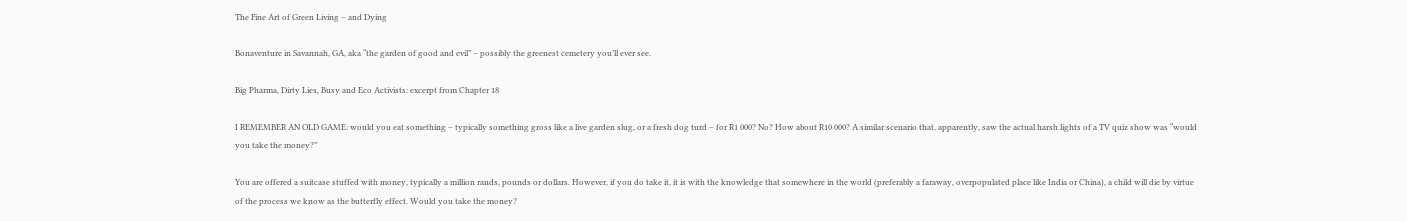The Fine Art of Green Living – and Dying

Bonaventure in Savannah, GA, aka “the garden of good and evil” – possibly the greenest cemetery you’ll ever see.

Big Pharma, Dirty Lies, Busy and Eco Activists: excerpt from Chapter 18

I REMEMBER AN OLD GAME: would you eat something – typically something gross like a live garden slug, or a fresh dog turd – for R1 000? No? How about R10 000? A similar scenario that, apparently, saw the actual harsh lights of a TV quiz show was “would you take the money?”

You are offered a suitcase stuffed with money, typically a million rands, pounds or dollars. However, if you do take it, it is with the knowledge that somewhere in the world (preferably a faraway, overpopulated place like India or China), a child will die by virtue of the process we know as the butterfly effect. Would you take the money?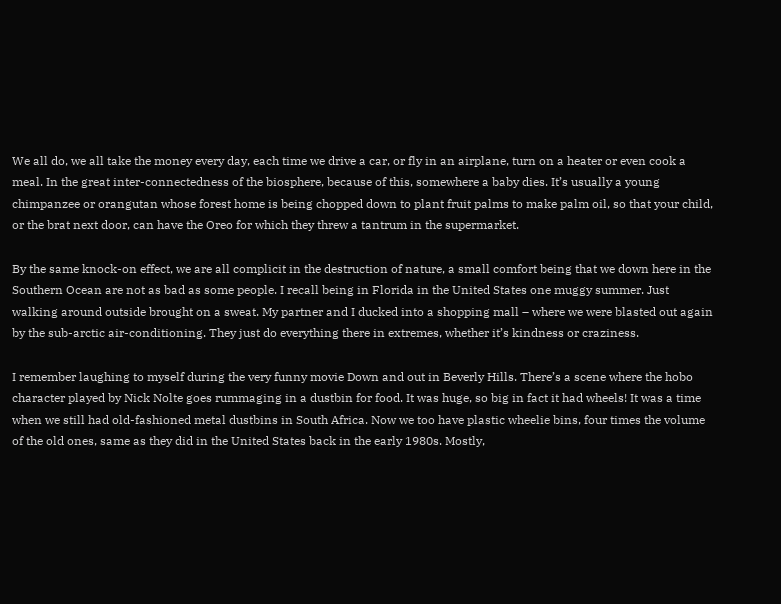We all do, we all take the money every day, each time we drive a car, or fly in an airplane, turn on a heater or even cook a meal. In the great inter-connectedness of the biosphere, because of this, somewhere a baby dies. It’s usually a young chimpanzee or orangutan whose forest home is being chopped down to plant fruit palms to make palm oil, so that your child, or the brat next door, can have the Oreo for which they threw a tantrum in the supermarket.

By the same knock-on effect, we are all complicit in the destruction of nature, a small comfort being that we down here in the Southern Ocean are not as bad as some people. I recall being in Florida in the United States one muggy summer. Just walking around outside brought on a sweat. My partner and I ducked into a shopping mall – where we were blasted out again by the sub-arctic air-conditioning. They just do everything there in extremes, whether it’s kindness or craziness.

I remember laughing to myself during the very funny movie Down and out in Beverly Hills. There’s a scene where the hobo character played by Nick Nolte goes rummaging in a dustbin for food. It was huge, so big in fact it had wheels! It was a time when we still had old-fashioned metal dustbins in South Africa. Now we too have plastic wheelie bins, four times the volume of the old ones, same as they did in the United States back in the early 1980s. Mostly,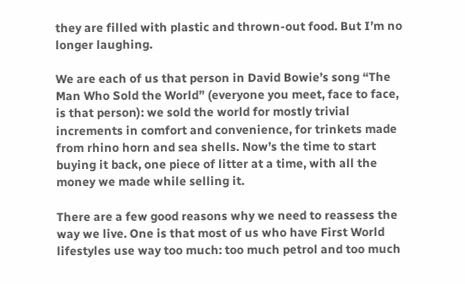they are filled with plastic and thrown-out food. But I’m no longer laughing.

We are each of us that person in David Bowie’s song “The Man Who Sold the World” (everyone you meet, face to face, is that person): we sold the world for mostly trivial increments in comfort and convenience, for trinkets made from rhino horn and sea shells. Now’s the time to start buying it back, one piece of litter at a time, with all the money we made while selling it.

There are a few good reasons why we need to reassess the way we live. One is that most of us who have First World lifestyles use way too much: too much petrol and too much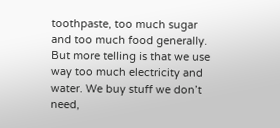toothpaste, too much sugar and too much food generally. But more telling is that we use way too much electricity and water. We buy stuff we don’t need,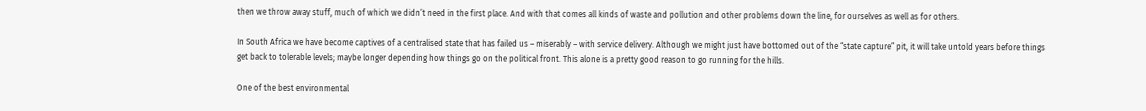then we throw away stuff, much of which we didn’t need in the first place. And with that comes all kinds of waste and pollution and other problems down the line, for ourselves as well as for others.

In South Africa we have become captives of a centralised state that has failed us – miserably – with service delivery. Although we might just have bottomed out of the “state capture” pit, it will take untold years before things get back to tolerable levels; maybe longer depending how things go on the political front. This alone is a pretty good reason to go running for the hills.

One of the best environmental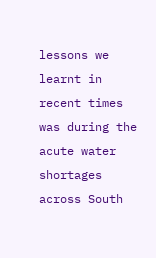lessons we learnt in recent times was during the acute water shortages across South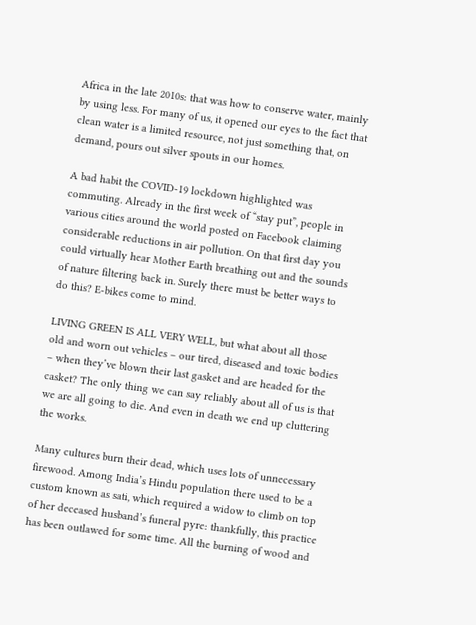Africa in the late 2010s: that was how to conserve water, mainly by using less. For many of us, it opened our eyes to the fact that clean water is a limited resource, not just something that, on demand, pours out silver spouts in our homes.

A bad habit the COVID-19 lockdown highlighted was commuting. Already in the first week of “stay put”, people in various cities around the world posted on Facebook claiming considerable reductions in air pollution. On that first day you could virtually hear Mother Earth breathing out and the sounds of nature filtering back in. Surely there must be better ways to do this? E-bikes come to mind.

LIVING GREEN IS ALL VERY WELL, but what about all those old and worn out vehicles – our tired, diseased and toxic bodies – when they’ve blown their last gasket and are headed for the casket? The only thing we can say reliably about all of us is that we are all going to die. And even in death we end up cluttering the works.

Many cultures burn their dead, which uses lots of unnecessary firewood. Among India’s Hindu population there used to be a custom known as sati, which required a widow to climb on top of her deceased husband’s funeral pyre: thankfully, this practice has been outlawed for some time. All the burning of wood and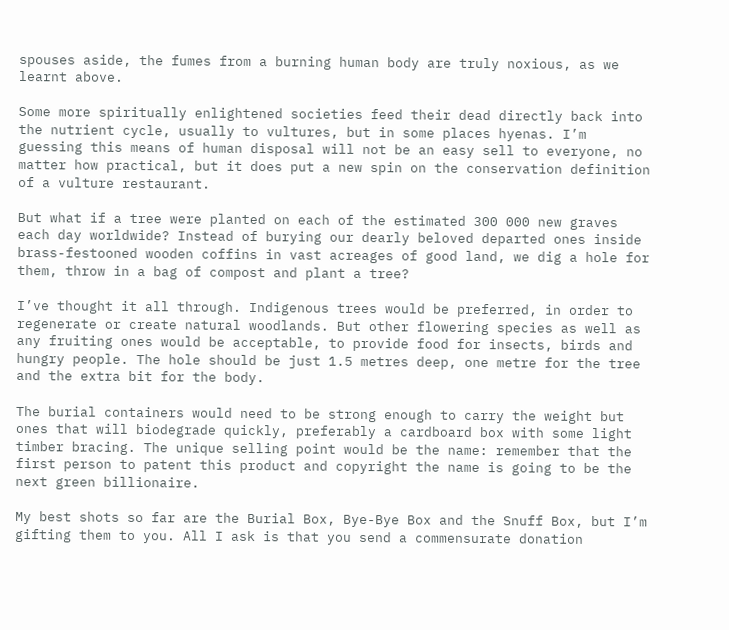spouses aside, the fumes from a burning human body are truly noxious, as we learnt above.

Some more spiritually enlightened societies feed their dead directly back into the nutrient cycle, usually to vultures, but in some places hyenas. I’m guessing this means of human disposal will not be an easy sell to everyone, no matter how practical, but it does put a new spin on the conservation definition of a vulture restaurant.

But what if a tree were planted on each of the estimated 300 000 new graves each day worldwide? Instead of burying our dearly beloved departed ones inside brass-festooned wooden coffins in vast acreages of good land, we dig a hole for them, throw in a bag of compost and plant a tree?

I’ve thought it all through. Indigenous trees would be preferred, in order to regenerate or create natural woodlands. But other flowering species as well as any fruiting ones would be acceptable, to provide food for insects, birds and hungry people. The hole should be just 1.5 metres deep, one metre for the tree and the extra bit for the body.

The burial containers would need to be strong enough to carry the weight but ones that will biodegrade quickly, preferably a cardboard box with some light timber bracing. The unique selling point would be the name: remember that the first person to patent this product and copyright the name is going to be the next green billionaire.

My best shots so far are the Burial Box, Bye-Bye Box and the Snuff Box, but I’m gifting them to you. All I ask is that you send a commensurate donation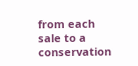from each sale to a conservation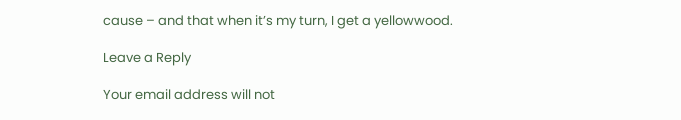cause – and that when it’s my turn, I get a yellowwood.

Leave a Reply

Your email address will not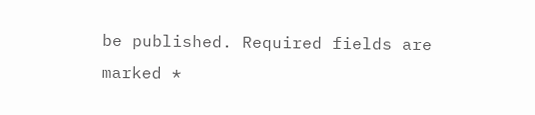be published. Required fields are marked *